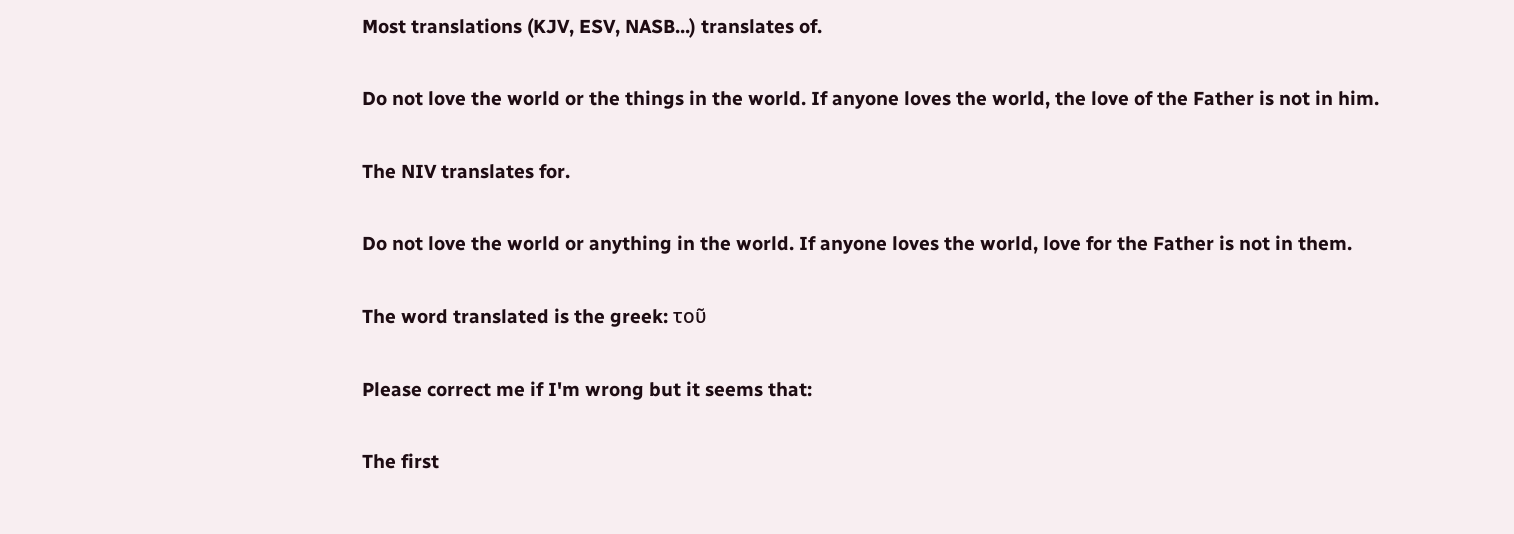Most translations (KJV, ESV, NASB...) translates of.

Do not love the world or the things in the world. If anyone loves the world, the love of the Father is not in him.

The NIV translates for.

Do not love the world or anything in the world. If anyone loves the world, love for the Father is not in them.

The word translated is the greek: τοῦ

Please correct me if I'm wrong but it seems that:

The first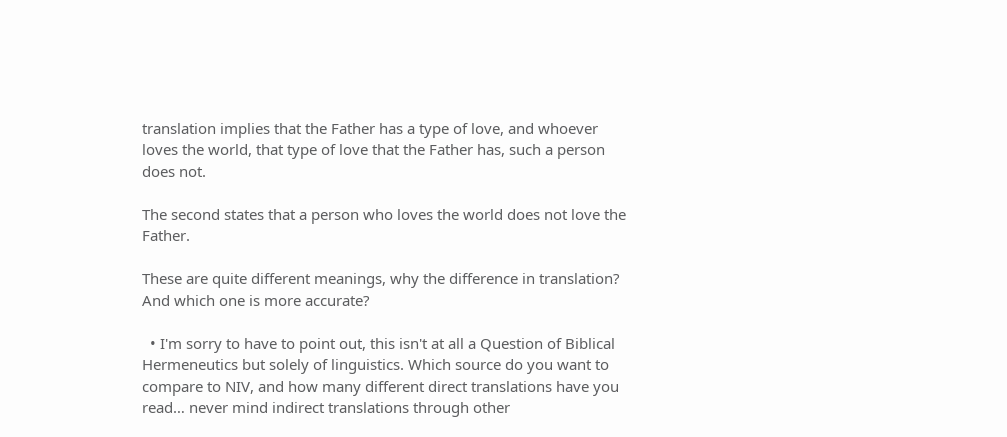translation implies that the Father has a type of love, and whoever loves the world, that type of love that the Father has, such a person does not.

The second states that a person who loves the world does not love the Father.

These are quite different meanings, why the difference in translation? And which one is more accurate?

  • I'm sorry to have to point out, this isn't at all a Question of Biblical Hermeneutics but solely of linguistics. Which source do you want to compare to NIV, and how many different direct translations have you read… never mind indirect translations through other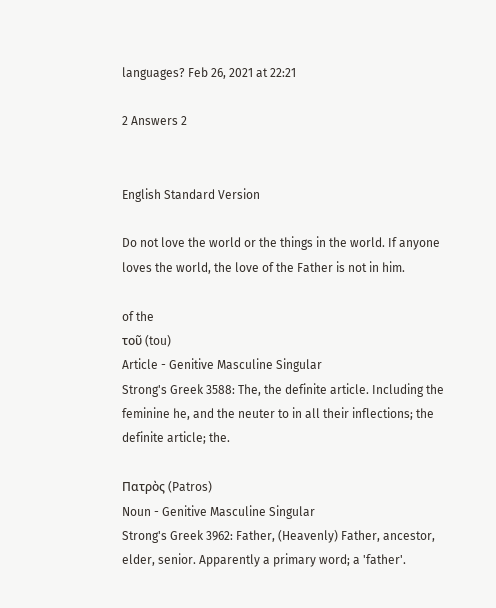languages? Feb 26, 2021 at 22:21

2 Answers 2


English Standard Version

Do not love the world or the things in the world. If anyone loves the world, the love of the Father is not in him.

of the
τοῦ (tou)
Article - Genitive Masculine Singular
Strong's Greek 3588: The, the definite article. Including the feminine he, and the neuter to in all their inflections; the definite article; the.

Πατρὸς (Patros)
Noun - Genitive Masculine Singular
Strong's Greek 3962: Father, (Heavenly) Father, ancestor, elder, senior. Apparently a primary word; a 'father'.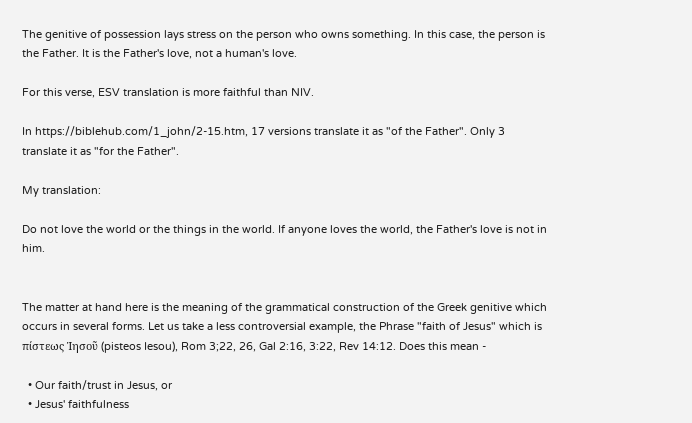The genitive of possession lays stress on the person who owns something. In this case, the person is the Father. It is the Father's love, not a human's love.

For this verse, ESV translation is more faithful than NIV.

In https://biblehub.com/1_john/2-15.htm, 17 versions translate it as "of the Father". Only 3 translate it as "for the Father".

My translation:

Do not love the world or the things in the world. If anyone loves the world, the Father's love is not in him.


The matter at hand here is the meaning of the grammatical construction of the Greek genitive which occurs in several forms. Let us take a less controversial example, the Phrase "faith of Jesus" which is πίστεως Ἰησοῦ (pisteos Iesou), Rom 3;22, 26, Gal 2:16, 3:22, Rev 14:12. Does this mean -

  • Our faith/trust in Jesus, or
  • Jesus' faithfulness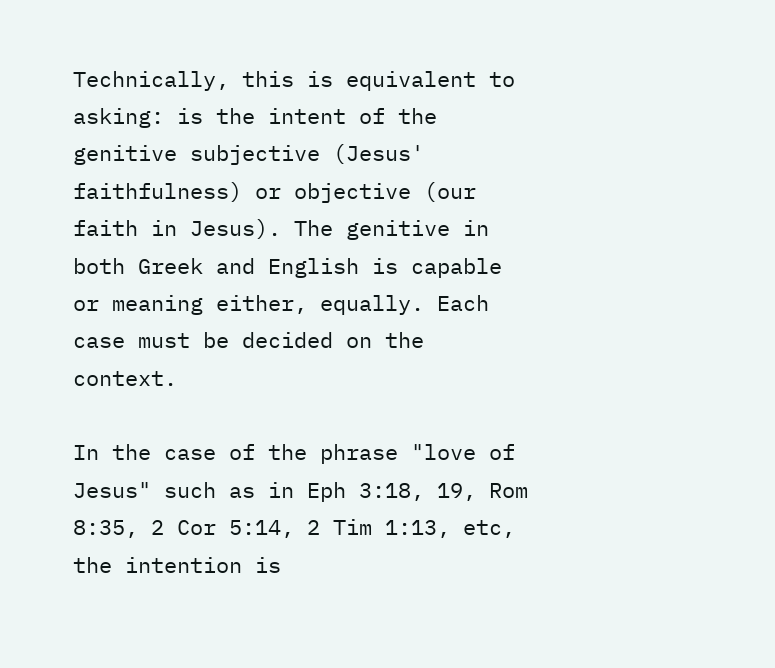Technically, this is equivalent to asking: is the intent of the genitive subjective (Jesus' faithfulness) or objective (our faith in Jesus). The genitive in both Greek and English is capable or meaning either, equally. Each case must be decided on the context.

In the case of the phrase "love of Jesus" such as in Eph 3:18, 19, Rom 8:35, 2 Cor 5:14, 2 Tim 1:13, etc, the intention is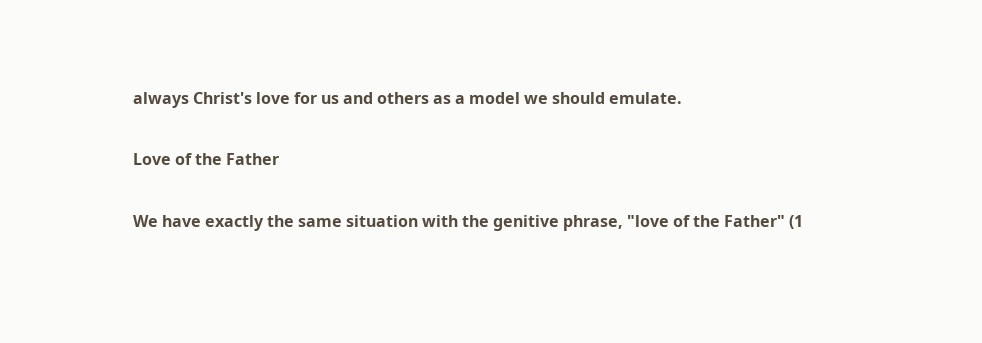always Christ's love for us and others as a model we should emulate.

Love of the Father

We have exactly the same situation with the genitive phrase, "love of the Father" (1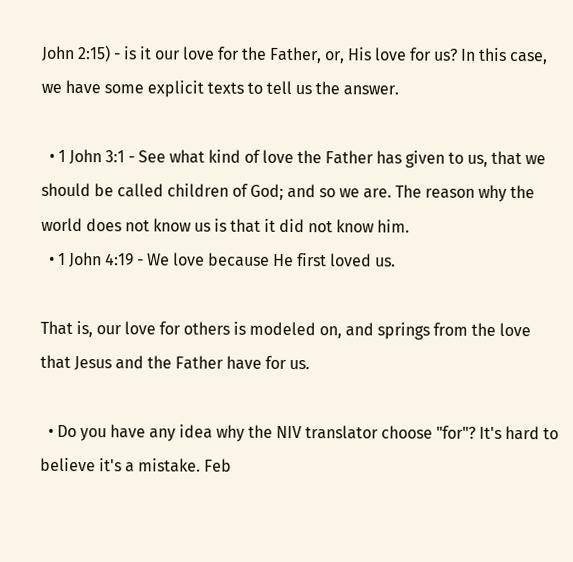John 2:15) - is it our love for the Father, or, His love for us? In this case, we have some explicit texts to tell us the answer.

  • 1 John 3:1 - See what kind of love the Father has given to us, that we should be called children of God; and so we are. The reason why the world does not know us is that it did not know him.
  • 1 John 4:19 - We love because He first loved us.

That is, our love for others is modeled on, and springs from the love that Jesus and the Father have for us.

  • Do you have any idea why the NIV translator choose "for"? It's hard to believe it's a mistake. Feb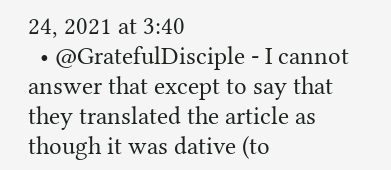24, 2021 at 3:40
  • @GratefulDisciple - I cannot answer that except to say that they translated the article as though it was dative (to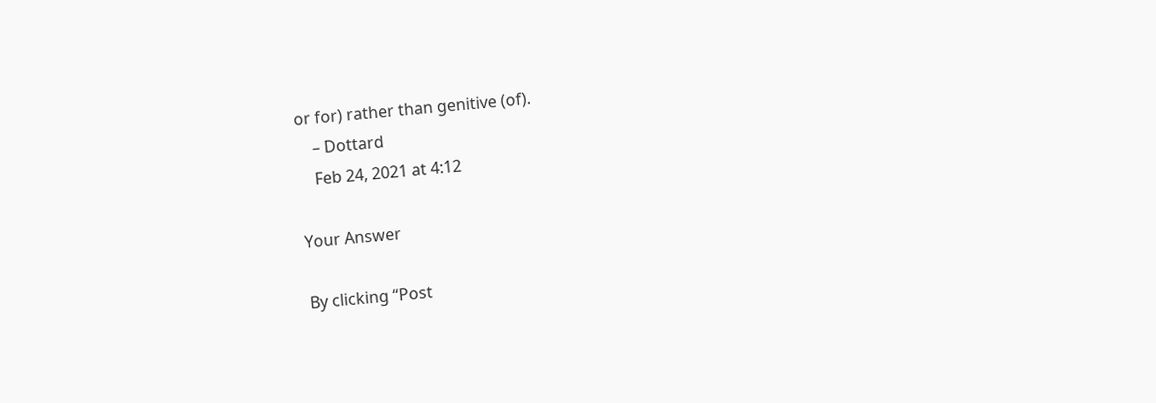or for) rather than genitive (of).
    – Dottard
    Feb 24, 2021 at 4:12

Your Answer

By clicking “Post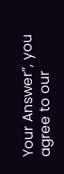Your Answer”, you agree to our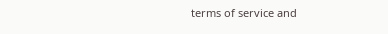terms of service and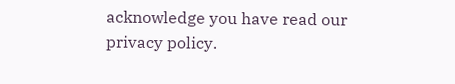acknowledge you have read our privacy policy.